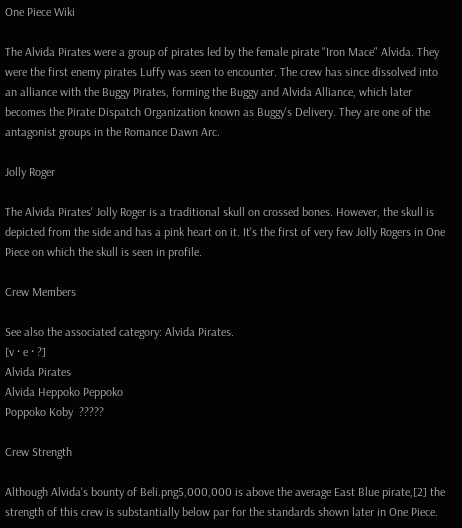One Piece Wiki

The Alvida Pirates were a group of pirates led by the female pirate "Iron Mace" Alvida. They were the first enemy pirates Luffy was seen to encounter. The crew has since dissolved into an alliance with the Buggy Pirates, forming the Buggy and Alvida Alliance, which later becomes the Pirate Dispatch Organization known as Buggy's Delivery. They are one of the antagonist groups in the Romance Dawn Arc.

Jolly Roger

The Alvida Pirates' Jolly Roger is a traditional skull on crossed bones. However, the skull is depicted from the side and has a pink heart on it. It's the first of very few Jolly Rogers in One Piece on which the skull is seen in profile.

Crew Members

See also the associated category: Alvida Pirates.
[v · e · ?]
Alvida Pirates
Alvida Heppoko Peppoko
Poppoko Koby  ?????

Crew Strength

Although Alvida's bounty of Beli.png5,000,000 is above the average East Blue pirate,[2] the strength of this crew is substantially below par for the standards shown later in One Piece.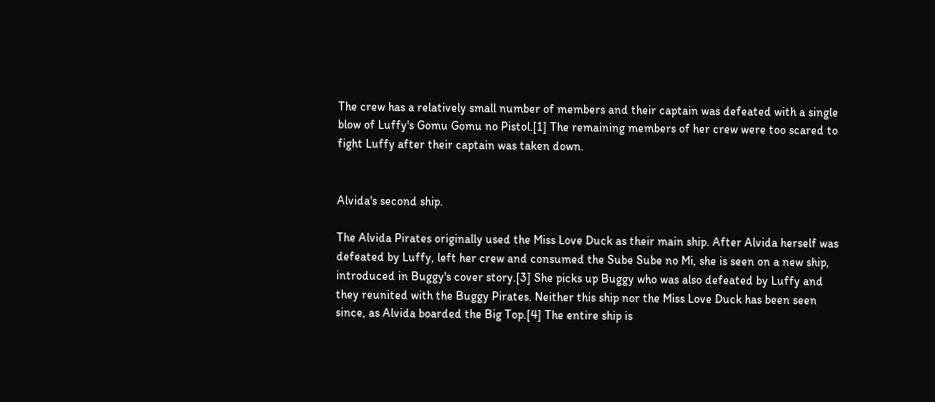The crew has a relatively small number of members and their captain was defeated with a single blow of Luffy's Gomu Gomu no Pistol.[1] The remaining members of her crew were too scared to fight Luffy after their captain was taken down.


Alvida's second ship.

The Alvida Pirates originally used the Miss Love Duck as their main ship. After Alvida herself was defeated by Luffy, left her crew and consumed the Sube Sube no Mi, she is seen on a new ship, introduced in Buggy's cover story.[3] She picks up Buggy who was also defeated by Luffy and they reunited with the Buggy Pirates. Neither this ship nor the Miss Love Duck has been seen since, as Alvida boarded the Big Top.[4] The entire ship is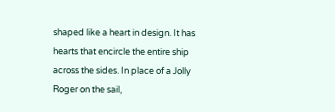shaped like a heart in design. It has hearts that encircle the entire ship across the sides. In place of a Jolly Roger on the sail,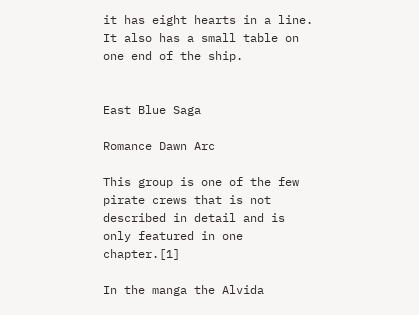it has eight hearts in a line. It also has a small table on one end of the ship.


East Blue Saga

Romance Dawn Arc

This group is one of the few pirate crews that is not described in detail and is only featured in one chapter.[1]

In the manga the Alvida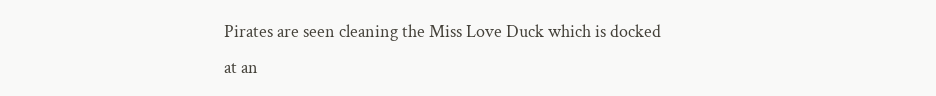Pirates are seen cleaning the Miss Love Duck which is docked at an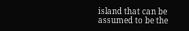island that can be assumed to be the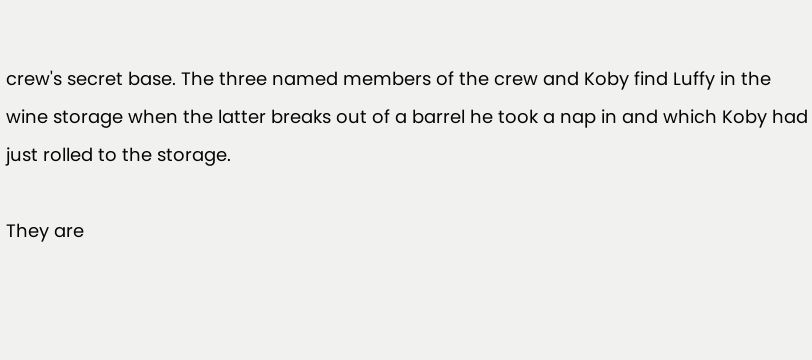crew's secret base. The three named members of the crew and Koby find Luffy in the wine storage when the latter breaks out of a barrel he took a nap in and which Koby had just rolled to the storage.

They are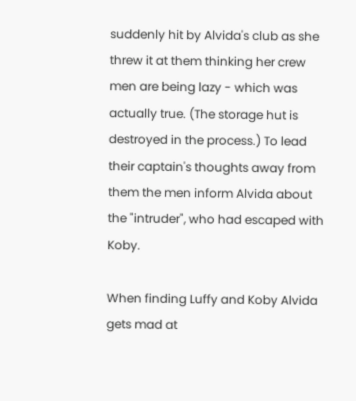suddenly hit by Alvida's club as she threw it at them thinking her crew men are being lazy - which was actually true. (The storage hut is destroyed in the process.) To lead their captain's thoughts away from them the men inform Alvida about the "intruder", who had escaped with Koby.

When finding Luffy and Koby Alvida gets mad at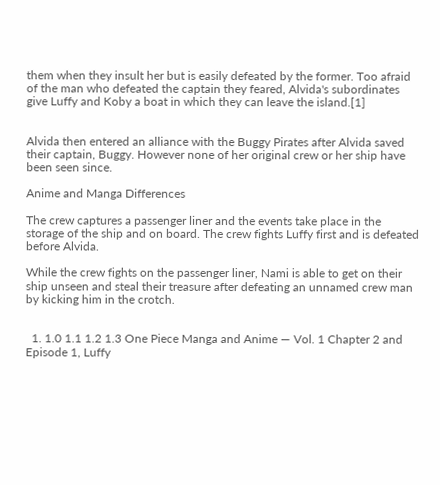them when they insult her but is easily defeated by the former. Too afraid of the man who defeated the captain they feared, Alvida's subordinates give Luffy and Koby a boat in which they can leave the island.[1]


Alvida then entered an alliance with the Buggy Pirates after Alvida saved their captain, Buggy. However none of her original crew or her ship have been seen since.

Anime and Manga Differences

The crew captures a passenger liner and the events take place in the storage of the ship and on board. The crew fights Luffy first and is defeated before Alvida.

While the crew fights on the passenger liner, Nami is able to get on their ship unseen and steal their treasure after defeating an unnamed crew man by kicking him in the crotch.


  1. 1.0 1.1 1.2 1.3 One Piece Manga and Anime — Vol. 1 Chapter 2 and Episode 1, Luffy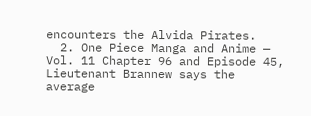encounters the Alvida Pirates.
  2. One Piece Manga and Anime — Vol. 11 Chapter 96 and Episode 45, Lieutenant Brannew says the average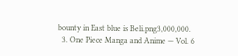bounty in East blue is Beli.png3,000,000.
  3. One Piece Manga and Anime — Vol. 6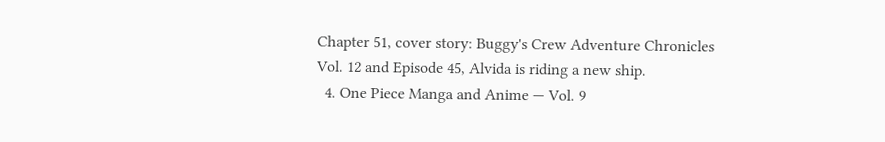Chapter 51, cover story: Buggy's Crew Adventure Chronicles Vol. 12 and Episode 45, Alvida is riding a new ship.
  4. One Piece Manga and Anime — Vol. 9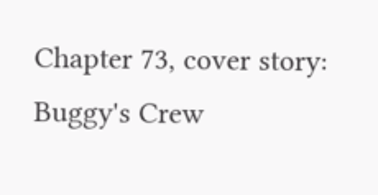Chapter 73, cover story: Buggy's Crew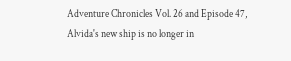Adventure Chronicles Vol. 26 and Episode 47, Alvida's new ship is no longer in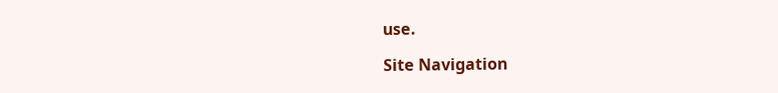use.

Site Navigation